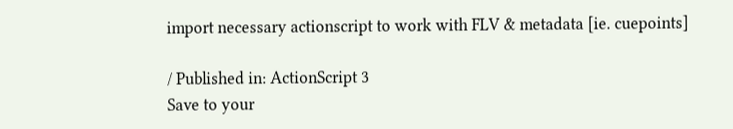import necessary actionscript to work with FLV & metadata [ie. cuepoints]

/ Published in: ActionScript 3
Save to your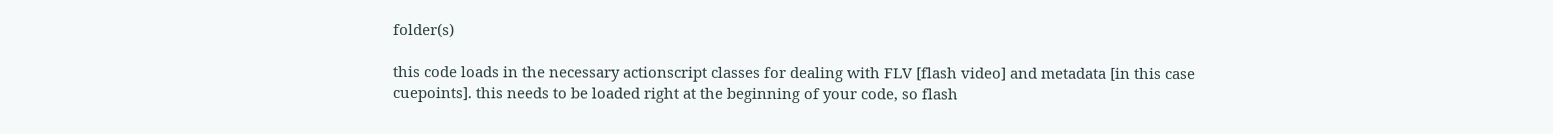folder(s)

this code loads in the necessary actionscript classes for dealing with FLV [flash video] and metadata [in this case cuepoints]. this needs to be loaded right at the beginning of your code, so flash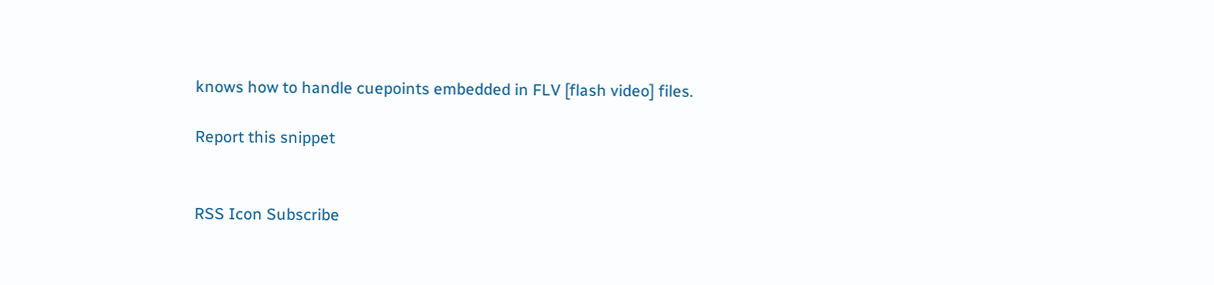knows how to handle cuepoints embedded in FLV [flash video] files.

Report this snippet


RSS Icon Subscribe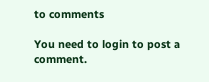to comments

You need to login to post a comment.